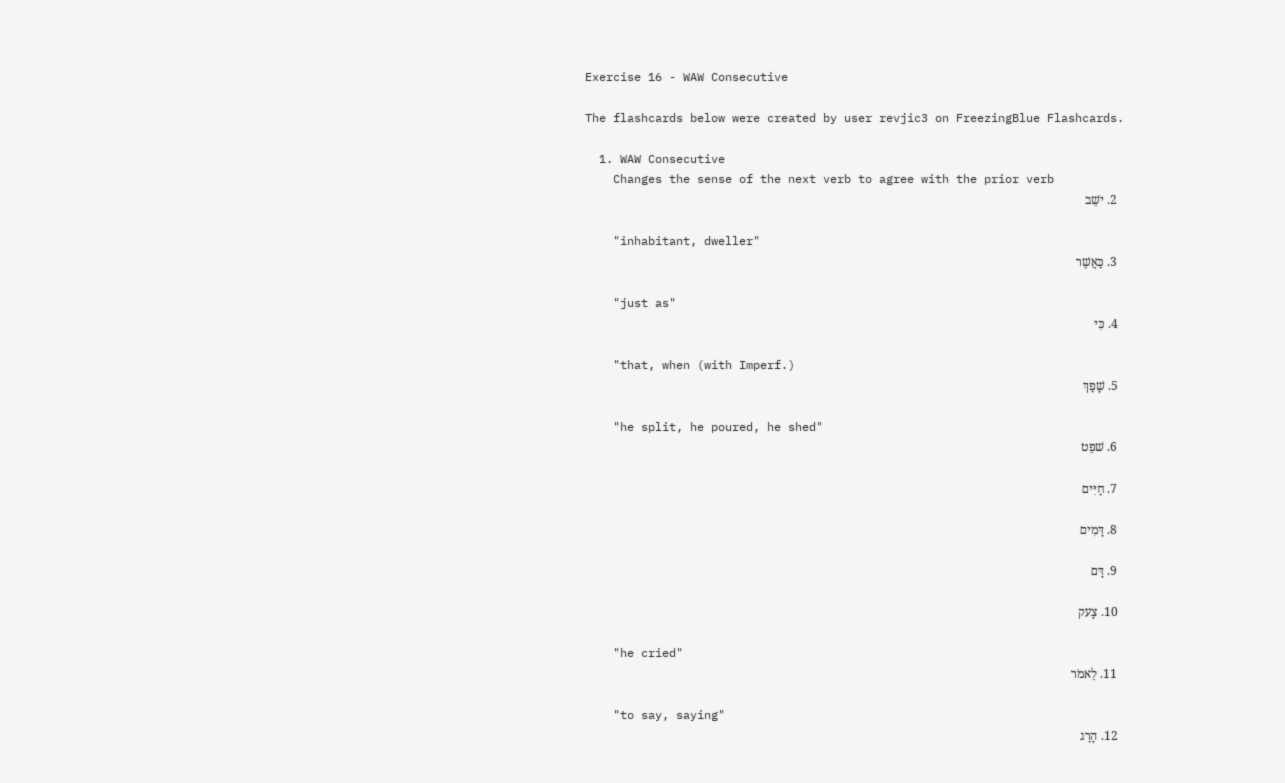Exercise 16 - WAW Consecutive

The flashcards below were created by user revjic3 on FreezingBlue Flashcards.

  1. WAW Consecutive
    Changes the sense of the next verb to agree with the prior verb
  2. ישֵׁב

    "inhabitant, dweller"
  3. כַּאֲשֶׁר

    "just as"
  4. כִּי

    "that, when (with Imperf.)
  5. שָׁפַךְ

    "he split, he poured, he shed"
  6. שׁפֵט

  7. חַיִּים

  8. דָּמִים

  9. דָּם

  10. צָעק

    "he cried"
  11. לֵאמׁר

    "to say, saying"
  12. הָרַג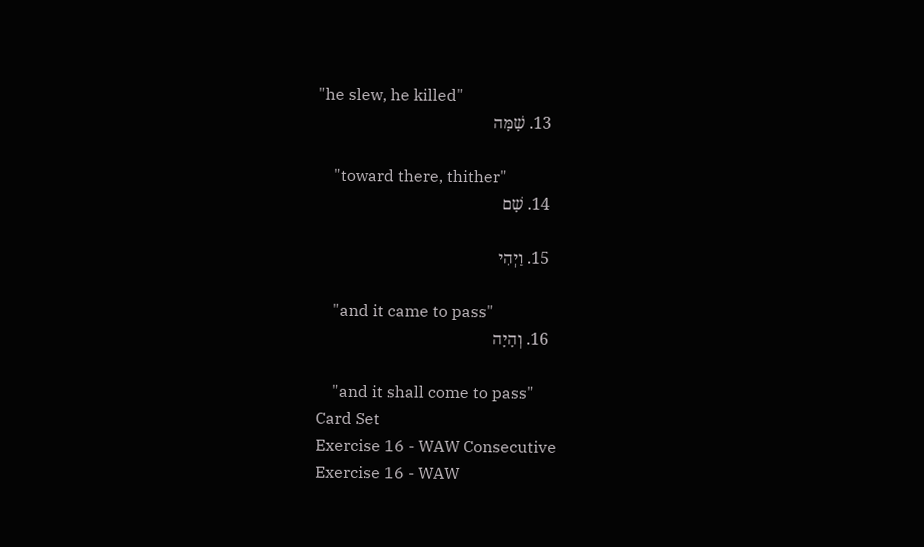"he slew, he killed"
  13. שָׁמָּה

    "toward there, thither"
  14. שָׁם

  15. וַיְהִי

    "and it came to pass"
  16. וְהָיָה

    "and it shall come to pass"
Card Set
Exercise 16 - WAW Consecutive
Exercise 16 - WAW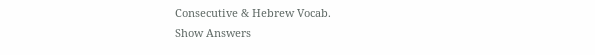Consecutive & Hebrew Vocab.
Show Answers